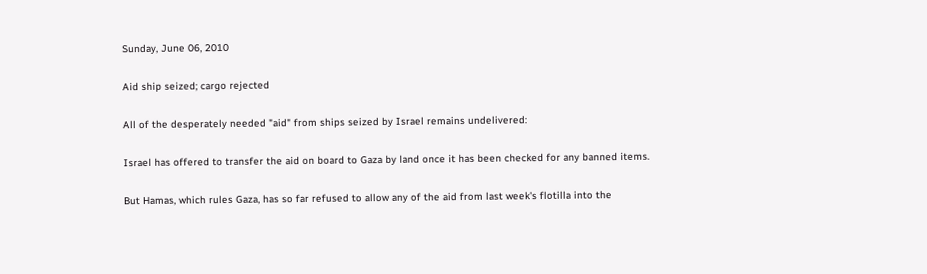Sunday, June 06, 2010

Aid ship seized; cargo rejected

All of the desperately needed "aid" from ships seized by Israel remains undelivered:

Israel has offered to transfer the aid on board to Gaza by land once it has been checked for any banned items.

But Hamas, which rules Gaza, has so far refused to allow any of the aid from last week's flotilla into the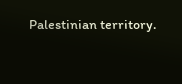Palestinian territory.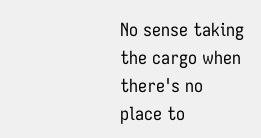No sense taking the cargo when there's no place to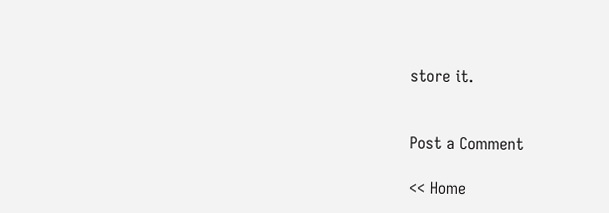store it.


Post a Comment

<< Home